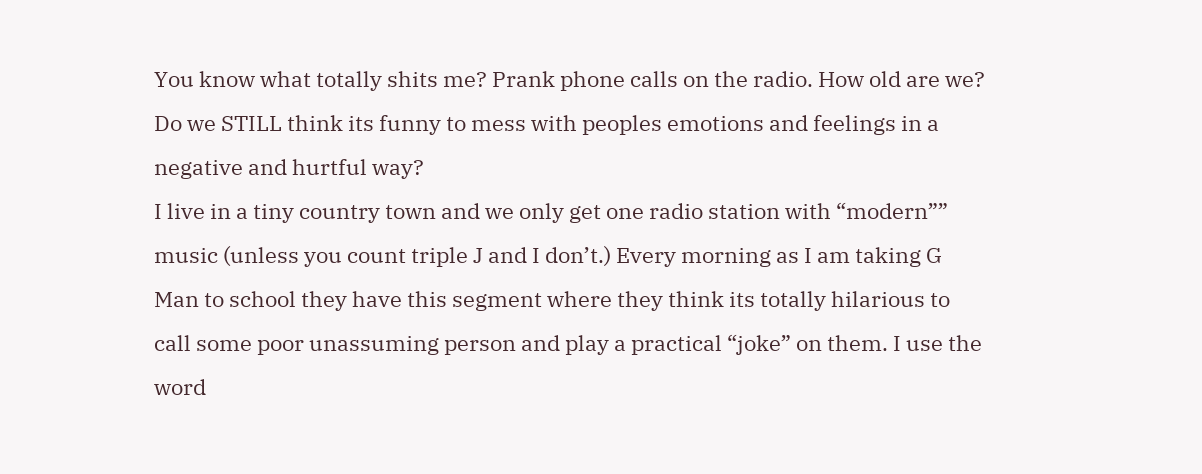You know what totally shits me? Prank phone calls on the radio. How old are we?
Do we STILL think its funny to mess with peoples emotions and feelings in a negative and hurtful way?
I live in a tiny country town and we only get one radio station with “modern”” music (unless you count triple J and I don’t.) Every morning as I am taking G Man to school they have this segment where they think its totally hilarious to call some poor unassuming person and play a practical “joke” on them. I use the word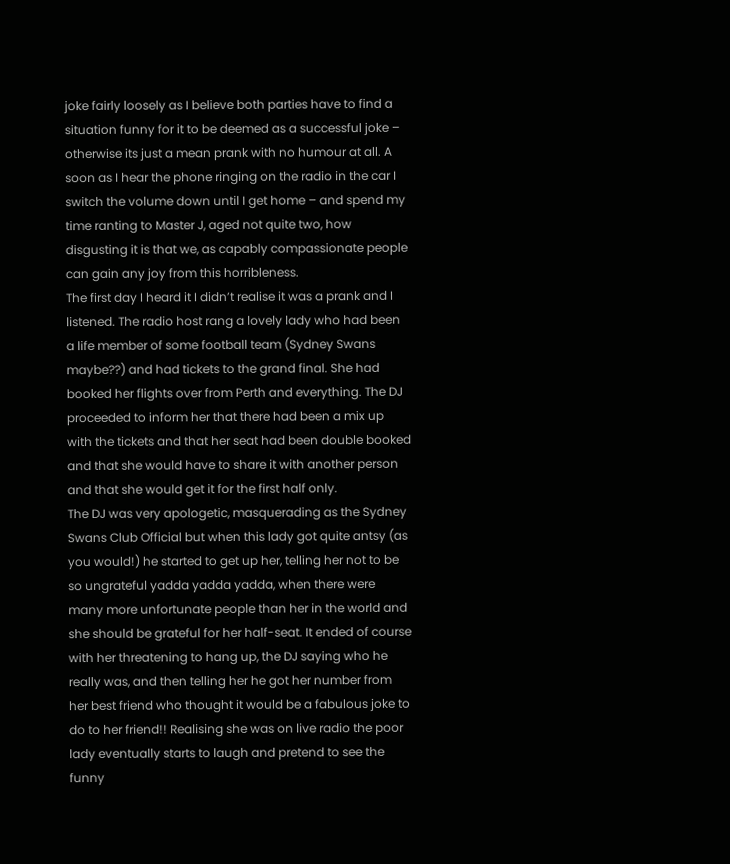joke fairly loosely as I believe both parties have to find a situation funny for it to be deemed as a successful joke – otherwise its just a mean prank with no humour at all. A soon as I hear the phone ringing on the radio in the car I switch the volume down until I get home – and spend my time ranting to Master J, aged not quite two, how disgusting it is that we, as capably compassionate people can gain any joy from this horribleness.
The first day I heard it I didn’t realise it was a prank and I listened. The radio host rang a lovely lady who had been a life member of some football team (Sydney Swans maybe??) and had tickets to the grand final. She had booked her flights over from Perth and everything. The DJ proceeded to inform her that there had been a mix up with the tickets and that her seat had been double booked and that she would have to share it with another person and that she would get it for the first half only.
The DJ was very apologetic, masquerading as the Sydney Swans Club Official but when this lady got quite antsy (as you would!) he started to get up her, telling her not to be so ungrateful yadda yadda yadda, when there were many more unfortunate people than her in the world and she should be grateful for her half-seat. It ended of course with her threatening to hang up, the DJ saying who he really was, and then telling her he got her number from her best friend who thought it would be a fabulous joke to do to her friend!! Realising she was on live radio the poor lady eventually starts to laugh and pretend to see the funny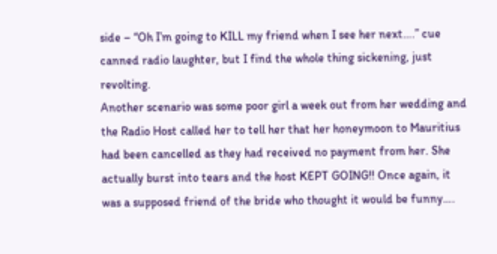side – “Oh I’m going to KILL my friend when I see her next….” cue canned radio laughter, but I find the whole thing sickening, just revolting.
Another scenario was some poor girl a week out from her wedding and the Radio Host called her to tell her that her honeymoon to Mauritius had been cancelled as they had received no payment from her. She actually burst into tears and the host KEPT GOING!! Once again, it was a supposed friend of the bride who thought it would be funny….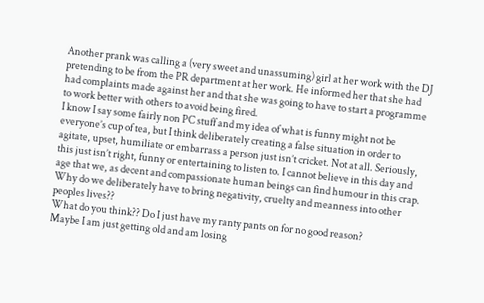Another prank was calling a (very sweet and unassuming) girl at her work with the DJ pretending to be from the PR department at her work. He informed her that she had had complaints made against her and that she was going to have to start a programme to work better with others to avoid being fired.
I know I say some fairly non PC stuff and my idea of what is funny might not be everyone’s cup of tea, but I think deliberately creating a false situation in order to agitate, upset, humiliate or embarrass a person just isn’t cricket. Not at all. Seriously, this just isn’t right, funny or entertaining to listen to. I cannot believe in this day and age that we, as decent and compassionate human beings can find humour in this crap. Why do we deliberately have to bring negativity, cruelty and meanness into other peoples lives??
What do you think?? Do I just have my ranty pants on for no good reason?
Maybe I am just getting old and am losing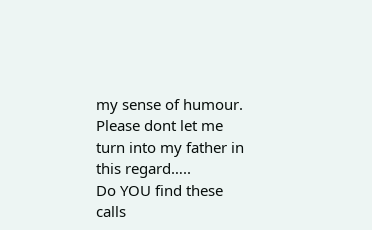my sense of humour.
Please dont let me turn into my father in this regard…..
Do YOU find these calls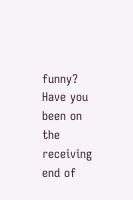funny?
Have you been on the receiving end of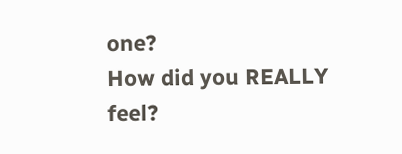one?
How did you REALLY feel?